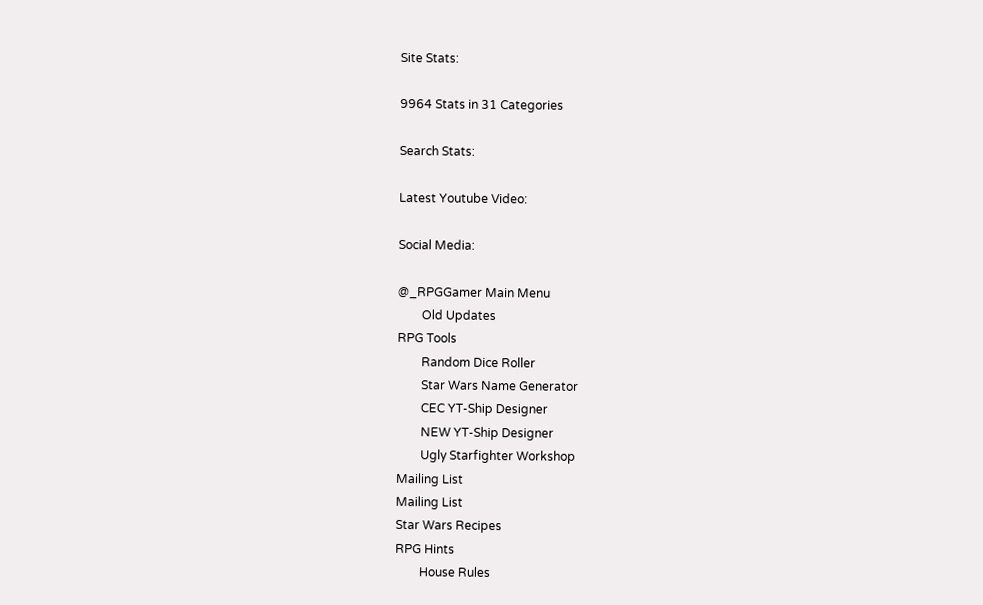Site Stats:

9964 Stats in 31 Categories

Search Stats:

Latest Youtube Video:

Social Media:

@_RPGGamer Main Menu
        Old Updates
RPG Tools
        Random Dice Roller
        Star Wars Name Generator
        CEC YT-Ship Designer
        NEW YT-Ship Designer
        Ugly Starfighter Workshop
Mailing List
Mailing List
Star Wars Recipes
RPG Hints
        House Rules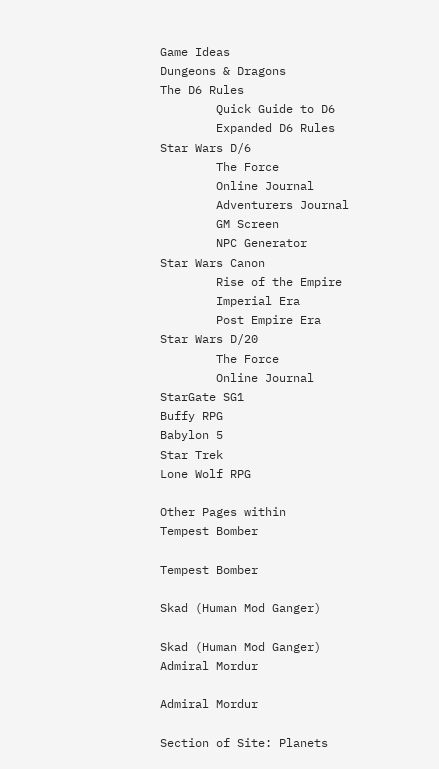Game Ideas
Dungeons & Dragons
The D6 Rules
        Quick Guide to D6
        Expanded D6 Rules
Star Wars D/6
        The Force
        Online Journal
        Adventurers Journal
        GM Screen
        NPC Generator
Star Wars Canon
        Rise of the Empire
        Imperial Era
        Post Empire Era
Star Wars D/20
        The Force
        Online Journal
StarGate SG1
Buffy RPG
Babylon 5
Star Trek
Lone Wolf RPG

Other Pages within
Tempest Bomber

Tempest Bomber

Skad (Human Mod Ganger)

Skad (Human Mod Ganger)
Admiral Mordur

Admiral Mordur

Section of Site: Planets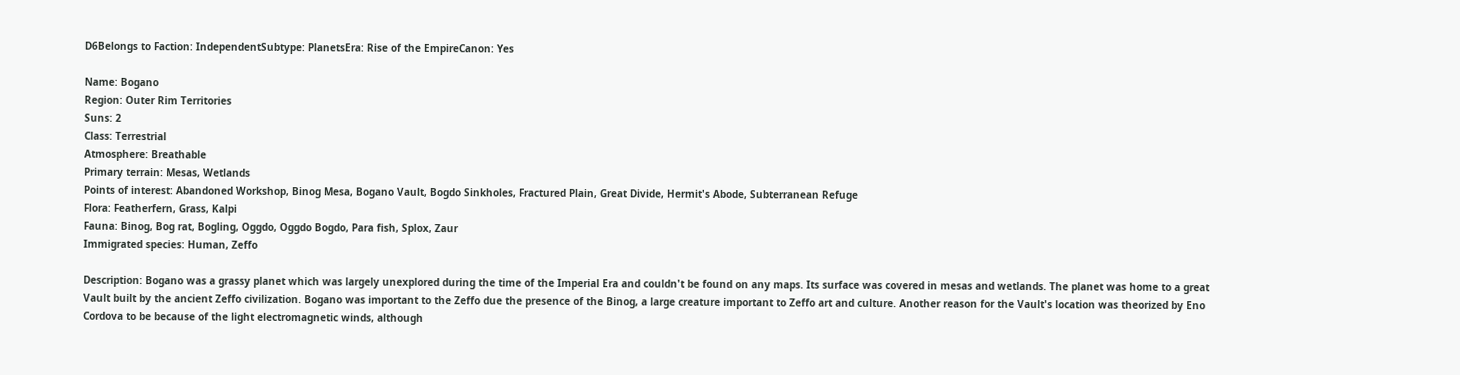D6Belongs to Faction: IndependentSubtype: PlanetsEra: Rise of the EmpireCanon: Yes

Name: Bogano
Region: Outer Rim Territories
Suns: 2
Class: Terrestrial
Atmosphere: Breathable
Primary terrain: Mesas, Wetlands
Points of interest: Abandoned Workshop, Binog Mesa, Bogano Vault, Bogdo Sinkholes, Fractured Plain, Great Divide, Hermit's Abode, Subterranean Refuge
Flora: Featherfern, Grass, Kalpi
Fauna: Binog, Bog rat, Bogling, Oggdo, Oggdo Bogdo, Para fish, Splox, Zaur
Immigrated species: Human, Zeffo

Description: Bogano was a grassy planet which was largely unexplored during the time of the Imperial Era and couldn't be found on any maps. Its surface was covered in mesas and wetlands. The planet was home to a great Vault built by the ancient Zeffo civilization. Bogano was important to the Zeffo due the presence of the Binog, a large creature important to Zeffo art and culture. Another reason for the Vault's location was theorized by Eno Cordova to be because of the light electromagnetic winds, although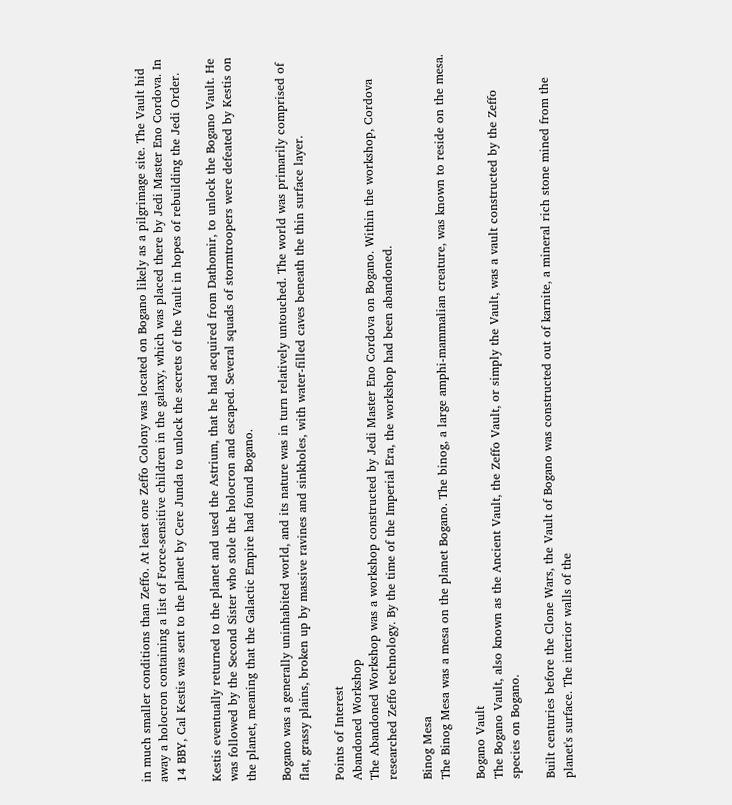in much smaller conditions than Zeffo. At least one Zeffo Colony was located on Bogano likely as a pilgrimage site. The Vault hid away a holocron containing a list of Force-sensitive children in the galaxy, which was placed there by Jedi Master Eno Cordova. In 14 BBY, Cal Kestis was sent to the planet by Cere Junda to unlock the secrets of the Vault in hopes of rebuilding the Jedi Order.

Kestis eventually returned to the planet and used the Astrium, that he had acquired from Dathomir, to unlock the Bogano Vault. He was followed by the Second Sister who stole the holocron and escaped. Several squads of stormtroopers were defeated by Kestis on the planet, meaning that the Galactic Empire had found Bogano.

Bogano was a generally uninhabited world, and its nature was in turn relatively untouched. The world was primarily comprised of flat, grassy plains, broken up by massive ravines and sinkholes, with water-filled caves beneath the thin surface layer.

Points of Interest
Abandoned Workshop
The Abandoned Workshop was a workshop constructed by Jedi Master Eno Cordova on Bogano. Within the workshop, Cordova researched Zeffo technology. By the time of the Imperial Era, the workshop had been abandoned.

Binog Mesa
The Binog Mesa was a mesa on the planet Bogano. The binog, a large amphi-mammalian creature, was known to reside on the mesa.

Bogano Vault
The Bogano Vault, also known as the Ancient Vault, the Zeffo Vault, or simply the Vault, was a vault constructed by the Zeffo species on Bogano.

Built centuries before the Clone Wars, the Vault of Bogano was constructed out of karnite, a mineral rich stone mined from the planet's surface. The interior walls of the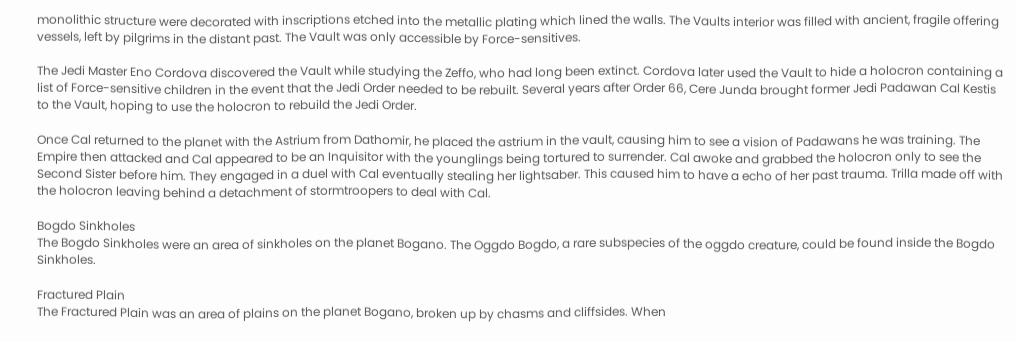monolithic structure were decorated with inscriptions etched into the metallic plating which lined the walls. The Vaults interior was filled with ancient, fragile offering vessels, left by pilgrims in the distant past. The Vault was only accessible by Force-sensitives.

The Jedi Master Eno Cordova discovered the Vault while studying the Zeffo, who had long been extinct. Cordova later used the Vault to hide a holocron containing a list of Force-sensitive children in the event that the Jedi Order needed to be rebuilt. Several years after Order 66, Cere Junda brought former Jedi Padawan Cal Kestis to the Vault, hoping to use the holocron to rebuild the Jedi Order.

Once Cal returned to the planet with the Astrium from Dathomir, he placed the astrium in the vault, causing him to see a vision of Padawans he was training. The Empire then attacked and Cal appeared to be an Inquisitor with the younglings being tortured to surrender. Cal awoke and grabbed the holocron only to see the Second Sister before him. They engaged in a duel with Cal eventually stealing her lightsaber. This caused him to have a echo of her past trauma. Trilla made off with the holocron leaving behind a detachment of stormtroopers to deal with Cal.

Bogdo Sinkholes
The Bogdo Sinkholes were an area of sinkholes on the planet Bogano. The Oggdo Bogdo, a rare subspecies of the oggdo creature, could be found inside the Bogdo Sinkholes.

Fractured Plain
The Fractured Plain was an area of plains on the planet Bogano, broken up by chasms and cliffsides. When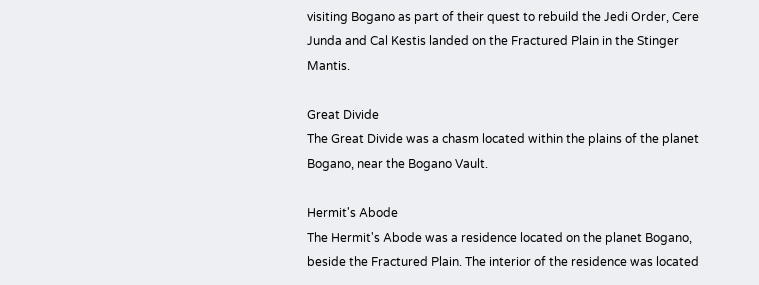visiting Bogano as part of their quest to rebuild the Jedi Order, Cere Junda and Cal Kestis landed on the Fractured Plain in the Stinger Mantis.

Great Divide
The Great Divide was a chasm located within the plains of the planet Bogano, near the Bogano Vault.

Hermit's Abode
The Hermit's Abode was a residence located on the planet Bogano, beside the Fractured Plain. The interior of the residence was located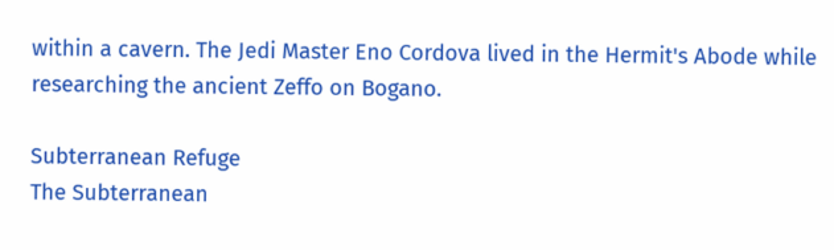within a cavern. The Jedi Master Eno Cordova lived in the Hermit's Abode while researching the ancient Zeffo on Bogano.

Subterranean Refuge
The Subterranean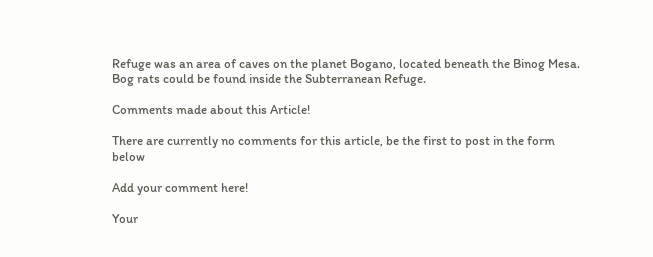Refuge was an area of caves on the planet Bogano, located beneath the Binog Mesa. Bog rats could be found inside the Subterranean Refuge.

Comments made about this Article!

There are currently no comments for this article, be the first to post in the form below

Add your comment here!

Your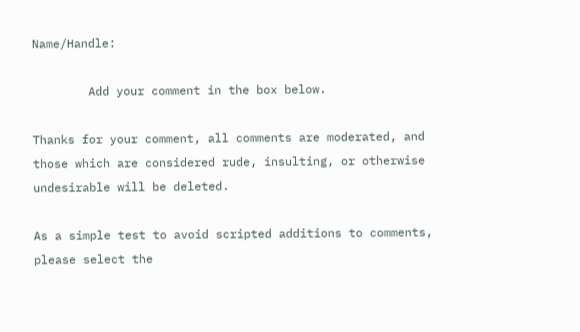Name/Handle:

        Add your comment in the box below.

Thanks for your comment, all comments are moderated, and those which are considered rude, insulting, or otherwise undesirable will be deleted.

As a simple test to avoid scripted additions to comments, please select the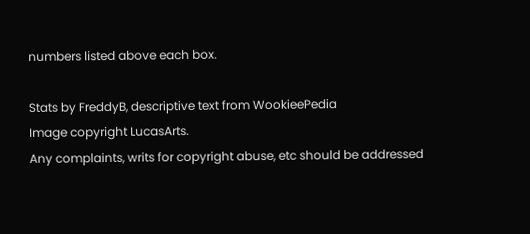numbers listed above each box.

Stats by FreddyB, descriptive text from WookieePedia
Image copyright LucasArts.
Any complaints, writs for copyright abuse, etc should be addressed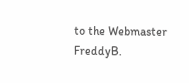to the Webmaster FreddyB.